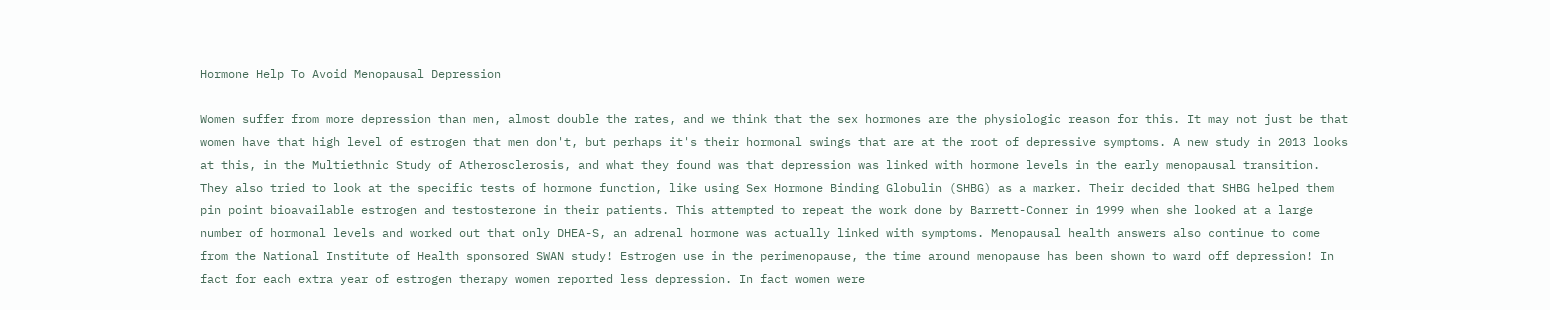Hormone Help To Avoid Menopausal Depression

Women suffer from more depression than men, almost double the rates, and we think that the sex hormones are the physiologic reason for this. It may not just be that women have that high level of estrogen that men don't, but perhaps it's their hormonal swings that are at the root of depressive symptoms. A new study in 2013 looks at this, in the Multiethnic Study of Atherosclerosis, and what they found was that depression was linked with hormone levels in the early menopausal transition. They also tried to look at the specific tests of hormone function, like using Sex Hormone Binding Globulin (SHBG) as a marker. Their decided that SHBG helped them pin point bioavailable estrogen and testosterone in their patients. This attempted to repeat the work done by Barrett-Conner in 1999 when she looked at a large number of hormonal levels and worked out that only DHEA-S, an adrenal hormone was actually linked with symptoms. Menopausal health answers also continue to come from the National Institute of Health sponsored SWAN study! Estrogen use in the perimenopause, the time around menopause has been shown to ward off depression! In fact for each extra year of estrogen therapy women reported less depression. In fact women were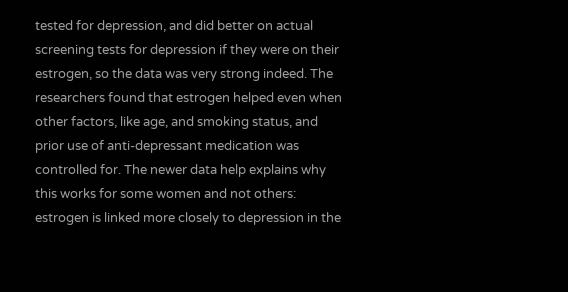tested for depression, and did better on actual screening tests for depression if they were on their estrogen, so the data was very strong indeed. The researchers found that estrogen helped even when other factors, like age, and smoking status, and prior use of anti-depressant medication was controlled for. The newer data help explains why this works for some women and not others: estrogen is linked more closely to depression in the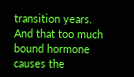transition years. And that too much bound hormone causes the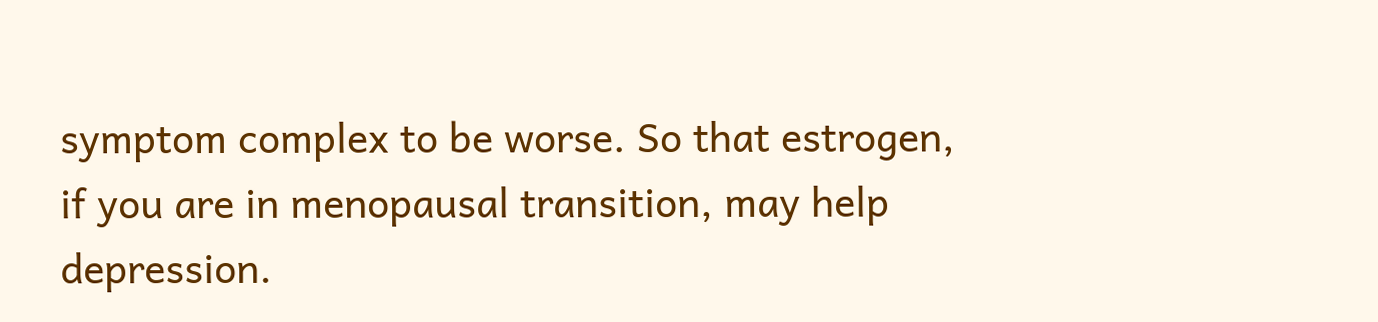symptom complex to be worse. So that estrogen, if you are in menopausal transition, may help depression.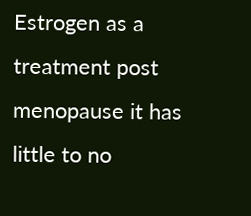Estrogen as a treatment post menopause it has little to no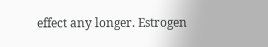effect any longer. Estrogen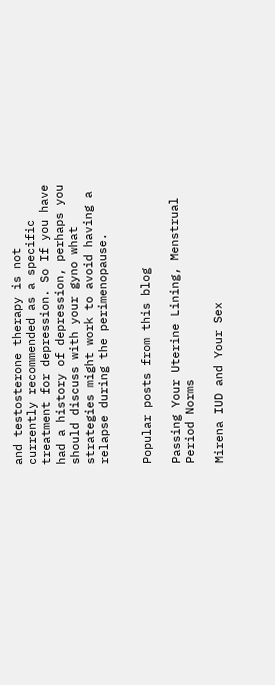and testosterone therapy is not currently recommended as a specific treatment for depression. So If you have had a history of depression, perhaps you should discuss with your gyno what strategies might work to avoid having a relapse during the perimenopause.


Popular posts from this blog

Passing Your Uterine Lining, Menstrual Period Norms

Mirena IUD and Your Sex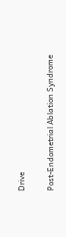Drive

Post-Endometrial Ablation Syndrome